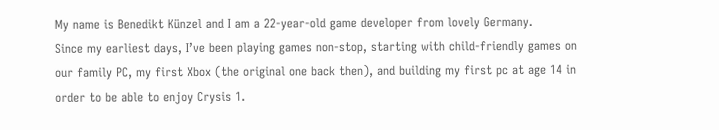My name is Benedikt Künzel and I am a 22-year-old game developer from lovely Germany.
Since my earliest days, I’ve been playing games non-stop, starting with child-friendly games on our family PC, my first Xbox (the original one back then), and building my first pc at age 14 in order to be able to enjoy Crysis 1.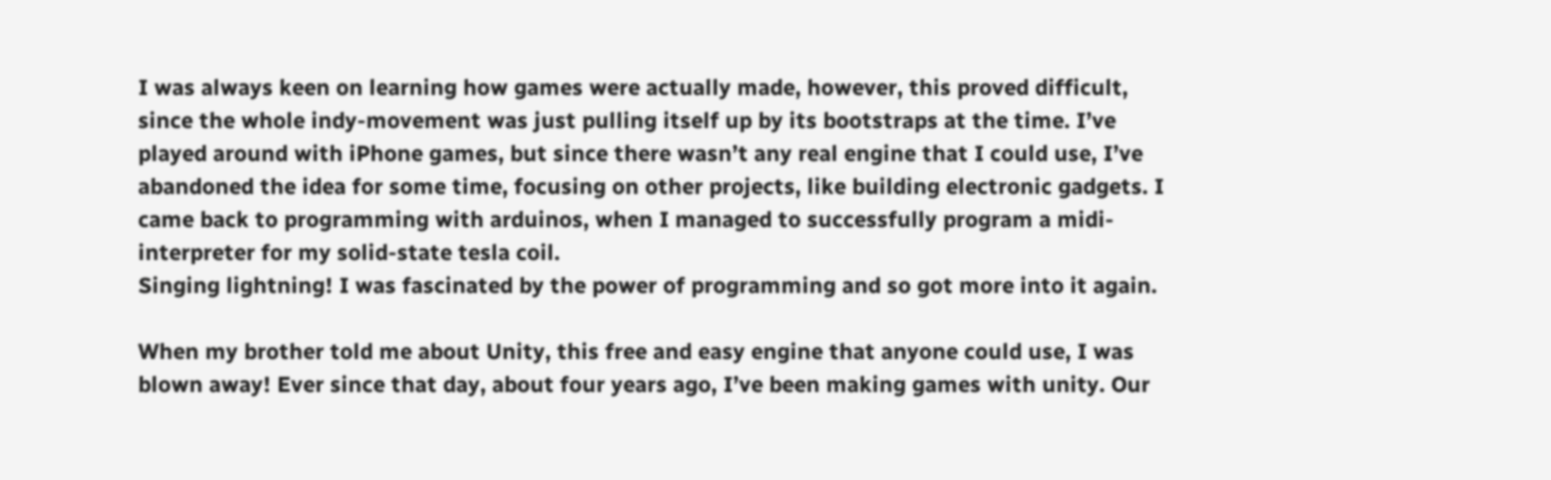I was always keen on learning how games were actually made, however, this proved difficult, since the whole indy-movement was just pulling itself up by its bootstraps at the time. I’ve played around with iPhone games, but since there wasn’t any real engine that I could use, I’ve abandoned the idea for some time, focusing on other projects, like building electronic gadgets. I came back to programming with arduinos, when I managed to successfully program a midi-interpreter for my solid-state tesla coil.
Singing lightning! I was fascinated by the power of programming and so got more into it again.

When my brother told me about Unity, this free and easy engine that anyone could use, I was blown away! Ever since that day, about four years ago, I’ve been making games with unity. Our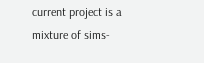current project is a mixture of sims-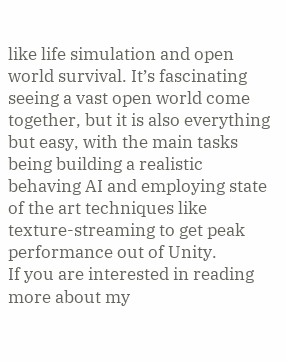like life simulation and open world survival. It’s fascinating seeing a vast open world come together, but it is also everything but easy, with the main tasks being building a realistic behaving AI and employing state of the art techniques like texture-streaming to get peak performance out of Unity.
If you are interested in reading more about my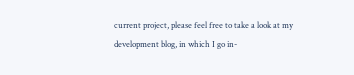current project, please feel free to take a look at my development blog, in which I go in-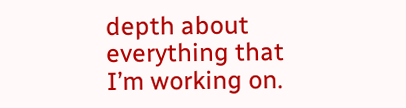depth about everything that I’m working on.